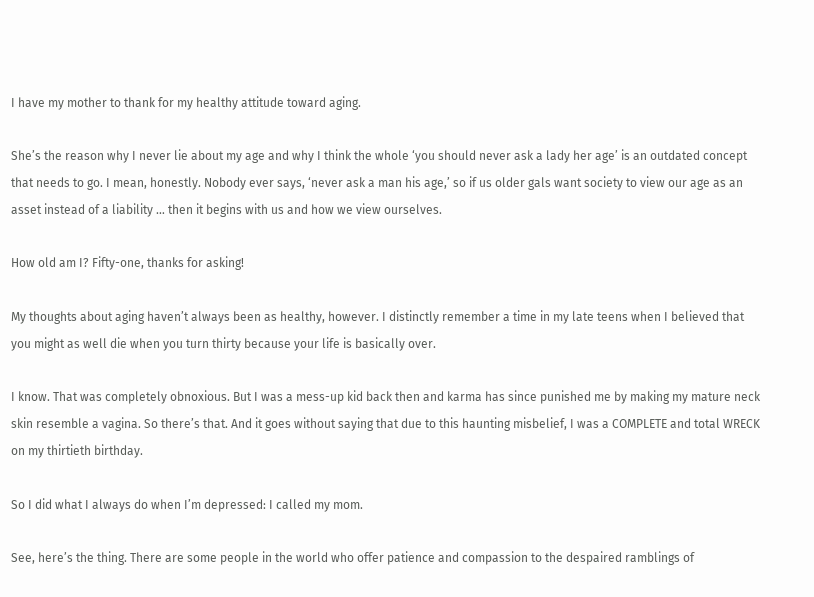I have my mother to thank for my healthy attitude toward aging.

She’s the reason why I never lie about my age and why I think the whole ‘you should never ask a lady her age’ is an outdated concept that needs to go. I mean, honestly. Nobody ever says, ‘never ask a man his age,’ so if us older gals want society to view our age as an asset instead of a liability … then it begins with us and how we view ourselves.

How old am I? Fifty-one, thanks for asking!

My thoughts about aging haven’t always been as healthy, however. I distinctly remember a time in my late teens when I believed that you might as well die when you turn thirty because your life is basically over.

I know. That was completely obnoxious. But I was a mess-up kid back then and karma has since punished me by making my mature neck skin resemble a vagina. So there’s that. And it goes without saying that due to this haunting misbelief, I was a COMPLETE and total WRECK on my thirtieth birthday.

So I did what I always do when I’m depressed: I called my mom.

See, here’s the thing. There are some people in the world who offer patience and compassion to the despaired ramblings of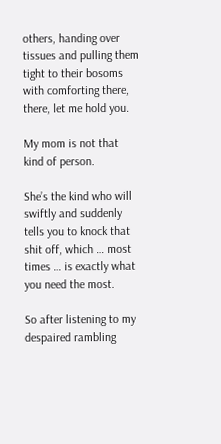others, handing over tissues and pulling them tight to their bosoms with comforting there, there, let me hold you.

My mom is not that kind of person.

She’s the kind who will swiftly and suddenly tells you to knock that shit off, which … most times … is exactly what you need the most.

So after listening to my despaired rambling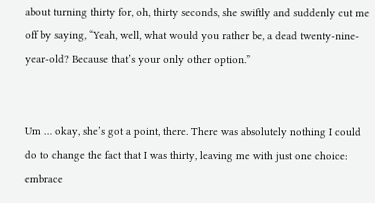about turning thirty for, oh, thirty seconds, she swiftly and suddenly cut me off by saying, “Yeah, well, what would you rather be, a dead twenty-nine-year-old? Because that’s your only other option.”


Um … okay, she’s got a point, there. There was absolutely nothing I could do to change the fact that I was thirty, leaving me with just one choice: embrace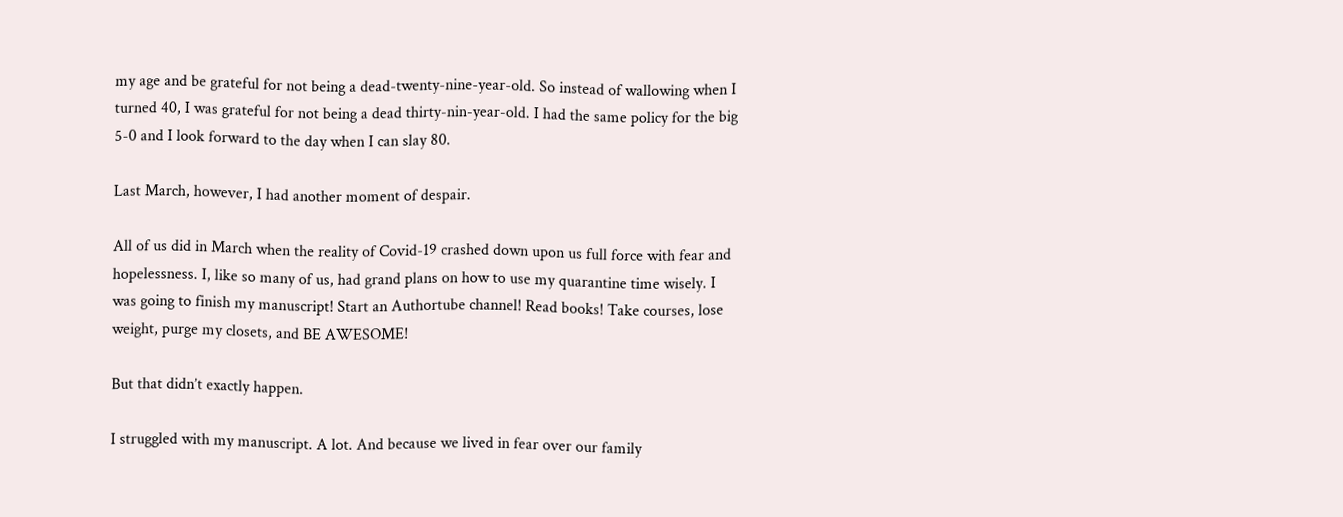my age and be grateful for not being a dead-twenty-nine-year-old. So instead of wallowing when I turned 40, I was grateful for not being a dead thirty-nin-year-old. I had the same policy for the big 5-0 and I look forward to the day when I can slay 80.

Last March, however, I had another moment of despair.

All of us did in March when the reality of Covid-19 crashed down upon us full force with fear and hopelessness. I, like so many of us, had grand plans on how to use my quarantine time wisely. I was going to finish my manuscript! Start an Authortube channel! Read books! Take courses, lose weight, purge my closets, and BE AWESOME!

But that didn’t exactly happen.

I struggled with my manuscript. A lot. And because we lived in fear over our family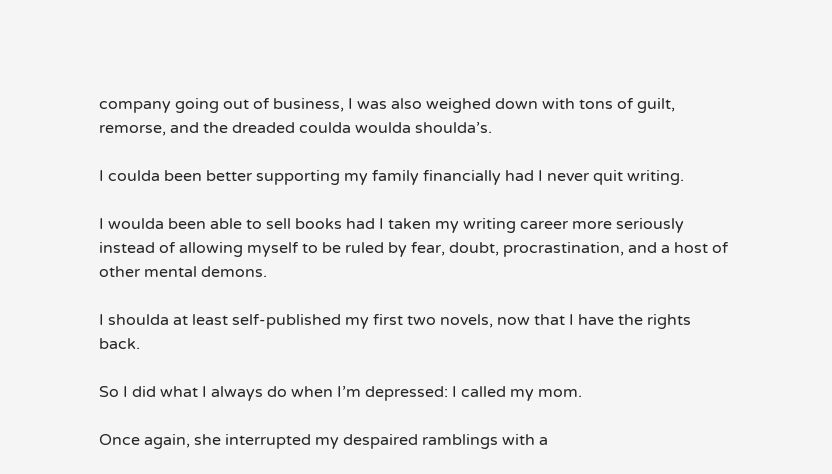company going out of business, I was also weighed down with tons of guilt, remorse, and the dreaded coulda woulda shoulda’s.

I coulda been better supporting my family financially had I never quit writing.

I woulda been able to sell books had I taken my writing career more seriously instead of allowing myself to be ruled by fear, doubt, procrastination, and a host of other mental demons.

I shoulda at least self-published my first two novels, now that I have the rights back.

So I did what I always do when I’m depressed: I called my mom.

Once again, she interrupted my despaired ramblings with a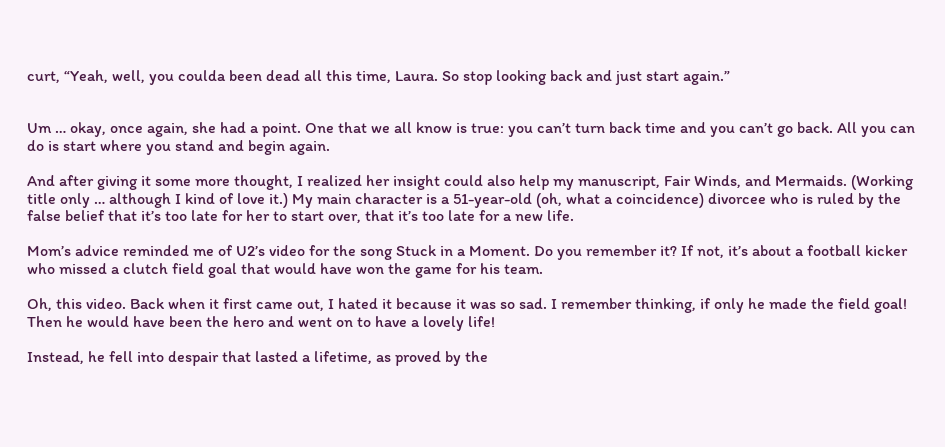curt, “Yeah, well, you coulda been dead all this time, Laura. So stop looking back and just start again.”


Um … okay, once again, she had a point. One that we all know is true: you can’t turn back time and you can’t go back. All you can do is start where you stand and begin again.

And after giving it some more thought, I realized her insight could also help my manuscript, Fair Winds, and Mermaids. (Working title only … although I kind of love it.) My main character is a 51-year-old (oh, what a coincidence) divorcee who is ruled by the false belief that it’s too late for her to start over, that it’s too late for a new life.

Mom’s advice reminded me of U2’s video for the song Stuck in a Moment. Do you remember it? If not, it’s about a football kicker who missed a clutch field goal that would have won the game for his team.

Oh, this video. Back when it first came out, I hated it because it was so sad. I remember thinking, if only he made the field goal! Then he would have been the hero and went on to have a lovely life!

Instead, he fell into despair that lasted a lifetime, as proved by the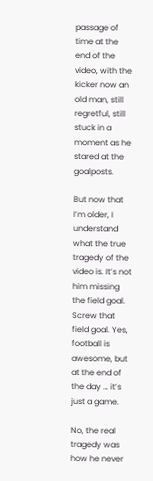passage of time at the end of the video, with the kicker now an old man, still regretful, still stuck in a moment as he stared at the goalposts.

But now that I’m older, I understand what the true tragedy of the video is. It’s not him missing the field goal. Screw that field goal. Yes, football is awesome, but at the end of the day … it’s just a game.

No, the real tragedy was how he never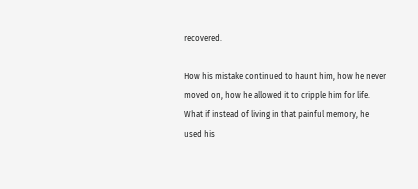recovered.

How his mistake continued to haunt him, how he never moved on, how he allowed it to cripple him for life. What if instead of living in that painful memory, he used his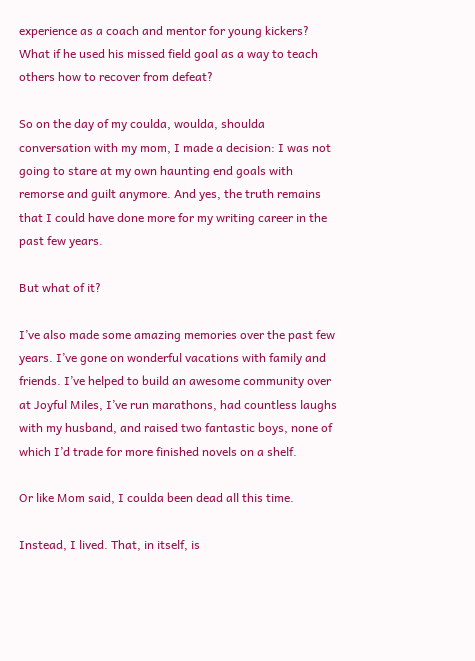experience as a coach and mentor for young kickers? What if he used his missed field goal as a way to teach others how to recover from defeat?

So on the day of my coulda, woulda, shoulda conversation with my mom, I made a decision: I was not going to stare at my own haunting end goals with remorse and guilt anymore. And yes, the truth remains that I could have done more for my writing career in the past few years.

But what of it?

I’ve also made some amazing memories over the past few years. I’ve gone on wonderful vacations with family and friends. I’ve helped to build an awesome community over at Joyful Miles, I’ve run marathons, had countless laughs with my husband, and raised two fantastic boys, none of which I’d trade for more finished novels on a shelf.

Or like Mom said, I coulda been dead all this time.

Instead, I lived. That, in itself, is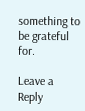something to be grateful for.

Leave a Reply